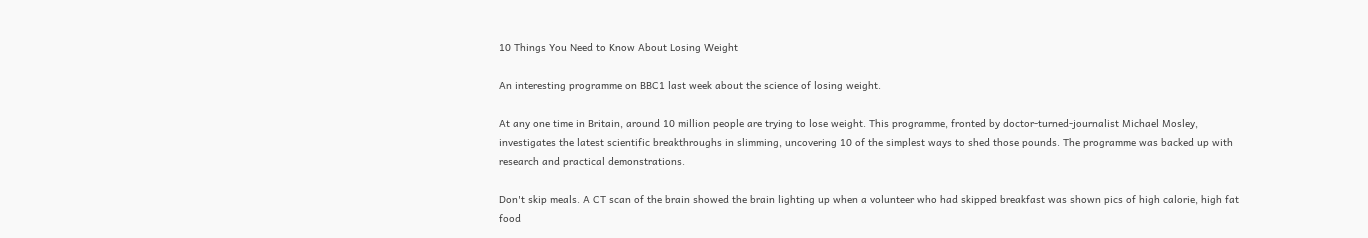10 Things You Need to Know About Losing Weight

An interesting programme on BBC1 last week about the science of losing weight.

At any one time in Britain, around 10 million people are trying to lose weight. This programme, fronted by doctor-turned-journalist Michael Mosley, investigates the latest scientific breakthroughs in slimming, uncovering 10 of the simplest ways to shed those pounds. The programme was backed up with research and practical demonstrations.

Don't skip meals. A CT scan of the brain showed the brain lighting up when a volunteer who had skipped breakfast was shown pics of high calorie, high fat food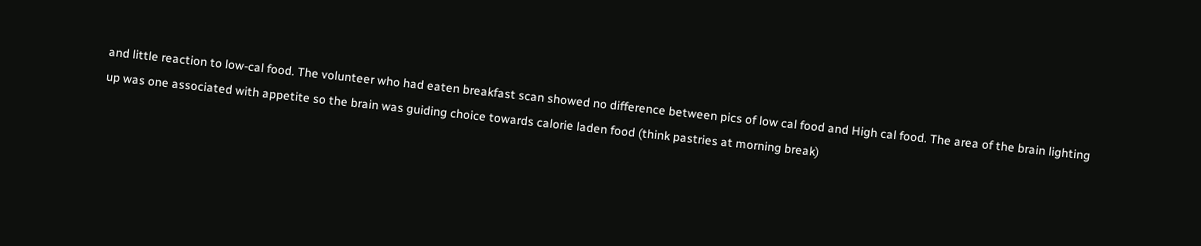and little reaction to low-cal food. The volunteer who had eaten breakfast scan showed no difference between pics of low cal food and High cal food. The area of the brain lighting up was one associated with appetite so the brain was guiding choice towards calorie laden food (think pastries at morning break)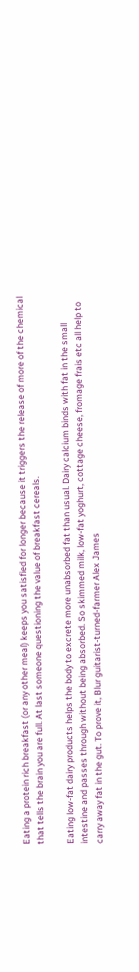Eating a protein rich breakfast (or any other meal) keeps you satisfied for longer because it triggers the release of more of the chemical that tells the brain you are full. At last someone questioning the value of breakfast cereals.

Eating low-fat dairy products helps the body to excrete more unabsorbed fat than usual. Dairy calcium binds with fat in the small intestine and passes through without being absorbed. So skimmed milk, low-fat yoghurt, cottage cheese, fromage frais etc all help to carry away fat in the gut. To prove it, Blur guitarist-turned-farmer Alex James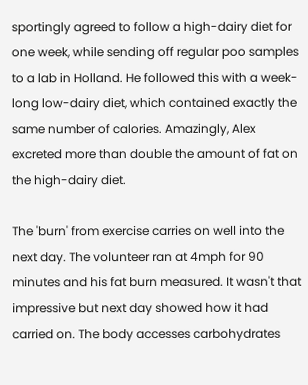sportingly agreed to follow a high-dairy diet for one week, while sending off regular poo samples to a lab in Holland. He followed this with a week-long low-dairy diet, which contained exactly the same number of calories. Amazingly, Alex excreted more than double the amount of fat on the high-dairy diet.

The 'burn' from exercise carries on well into the next day. The volunteer ran at 4mph for 90 minutes and his fat burn measured. It wasn't that impressive but next day showed how it had carried on. The body accesses carbohydrates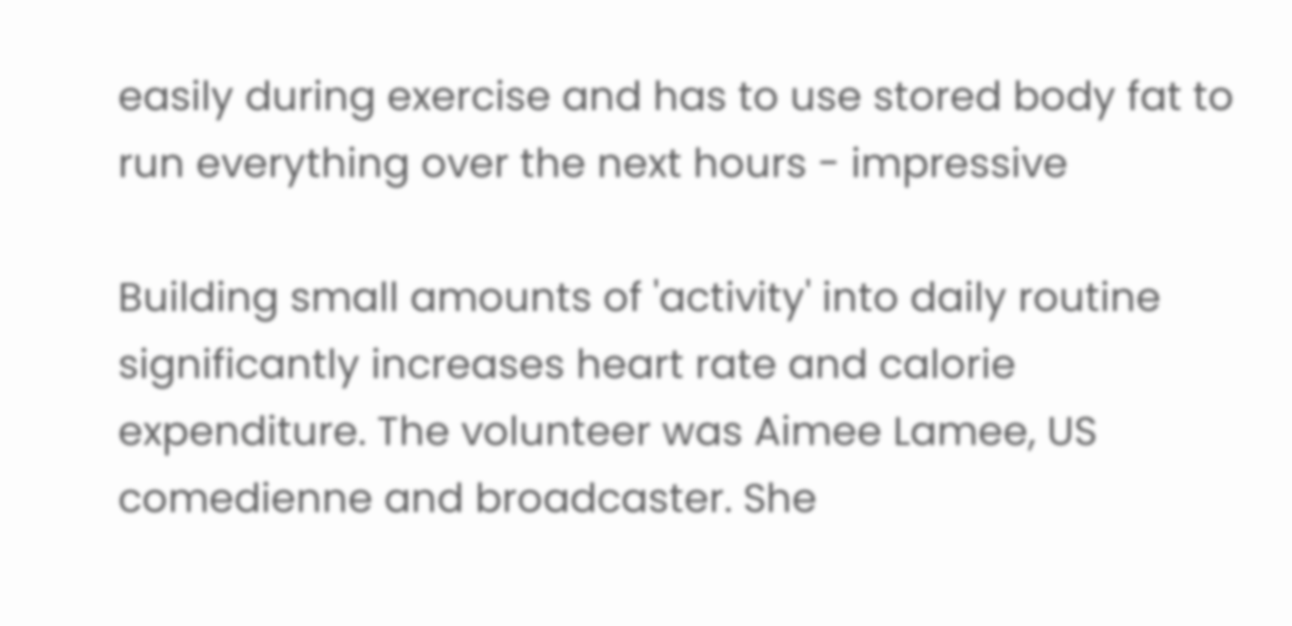easily during exercise and has to use stored body fat to run everything over the next hours - impressive

Building small amounts of 'activity' into daily routine significantly increases heart rate and calorie expenditure. The volunteer was Aimee Lamee, US comedienne and broadcaster. She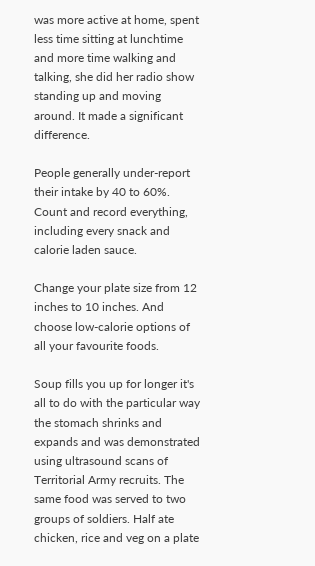was more active at home, spent less time sitting at lunchtime and more time walking and talking, she did her radio show standing up and moving around. It made a significant difference.

People generally under-report their intake by 40 to 60%. Count and record everything, including every snack and calorie laden sauce.

Change your plate size from 12 inches to 10 inches. And choose low-calorie options of all your favourite foods.

Soup fills you up for longer it's all to do with the particular way the stomach shrinks and expands and was demonstrated using ultrasound scans of Territorial Army recruits. The same food was served to two groups of soldiers. Half ate chicken, rice and veg on a plate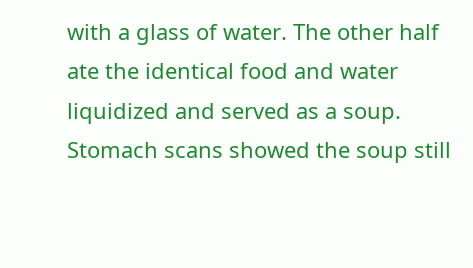with a glass of water. The other half ate the identical food and water liquidized and served as a soup. Stomach scans showed the soup still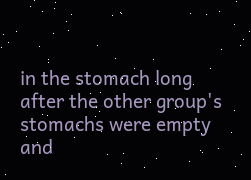in the stomach long after the other group's stomachs were empty and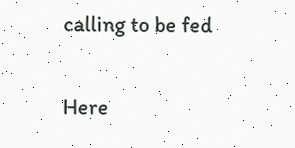calling to be fed

Here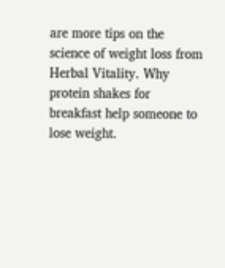are more tips on the science of weight loss from Herbal Vitality. Why protein shakes for breakfast help someone to lose weight.